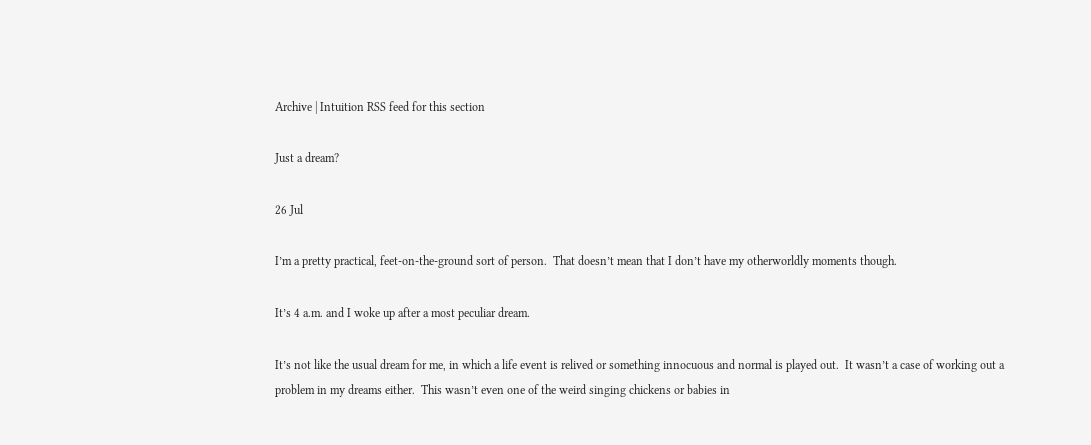Archive | Intuition RSS feed for this section

Just a dream?

26 Jul

I’m a pretty practical, feet-on-the-ground sort of person.  That doesn’t mean that I don’t have my otherworldly moments though.

It’s 4 a.m. and I woke up after a most peculiar dream.

It’s not like the usual dream for me, in which a life event is relived or something innocuous and normal is played out.  It wasn’t a case of working out a problem in my dreams either.  This wasn’t even one of the weird singing chickens or babies in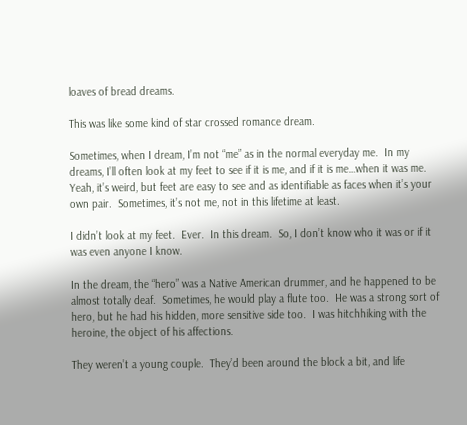loaves of bread dreams.

This was like some kind of star crossed romance dream.

Sometimes, when I dream, I’m not “me” as in the normal everyday me.  In my dreams, I’ll often look at my feet to see if it is me, and if it is me…when it was me.  Yeah, it’s weird, but feet are easy to see and as identifiable as faces when it’s your own pair.  Sometimes, it’s not me, not in this lifetime at least.

I didn’t look at my feet.  Ever.  In this dream.  So, I don’t know who it was or if it was even anyone I know.

In the dream, the “hero” was a Native American drummer, and he happened to be almost totally deaf.  Sometimes, he would play a flute too.  He was a strong sort of hero, but he had his hidden, more sensitive side too.  I was hitchhiking with the heroine, the object of his affections.

They weren’t a young couple.  They’d been around the block a bit, and life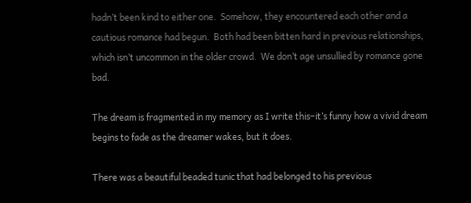hadn’t been kind to either one.  Somehow, they encountered each other and a cautious romance had begun.  Both had been bitten hard in previous relationships, which isn’t uncommon in the older crowd.  We don’t age unsullied by romance gone bad.

The dream is fragmented in my memory as I write this–it’s funny how a vivid dream begins to fade as the dreamer wakes, but it does.

There was a beautiful beaded tunic that had belonged to his previous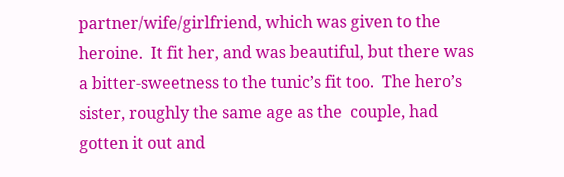partner/wife/girlfriend, which was given to the heroine.  It fit her, and was beautiful, but there was a bitter-sweetness to the tunic’s fit too.  The hero’s sister, roughly the same age as the  couple, had gotten it out and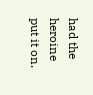had the heroine put it on.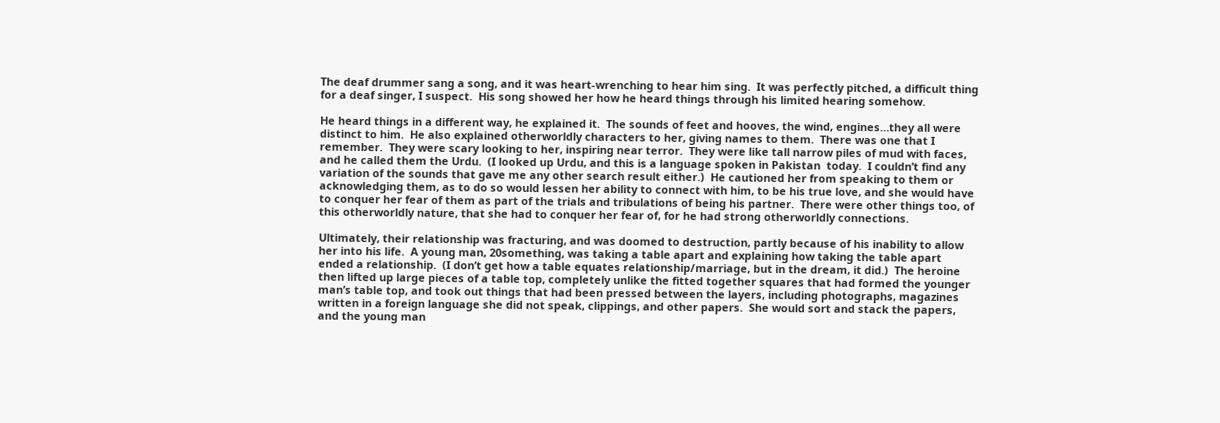The deaf drummer sang a song, and it was heart-wrenching to hear him sing.  It was perfectly pitched, a difficult thing for a deaf singer, I suspect.  His song showed her how he heard things through his limited hearing somehow.

He heard things in a different way, he explained it.  The sounds of feet and hooves, the wind, engines…they all were distinct to him.  He also explained otherworldly characters to her, giving names to them.  There was one that I remember.  They were scary looking to her, inspiring near terror.  They were like tall narrow piles of mud with faces, and he called them the Urdu.  (I looked up Urdu, and this is a language spoken in Pakistan  today.  I couldn’t find any variation of the sounds that gave me any other search result either.)  He cautioned her from speaking to them or acknowledging them, as to do so would lessen her ability to connect with him, to be his true love, and she would have to conquer her fear of them as part of the trials and tribulations of being his partner.  There were other things too, of this otherworldly nature, that she had to conquer her fear of, for he had strong otherworldly connections.

Ultimately, their relationship was fracturing, and was doomed to destruction, partly because of his inability to allow her into his life.  A young man, 20something, was taking a table apart and explaining how taking the table apart ended a relationship.  (I don’t get how a table equates relationship/marriage, but in the dream, it did.)  The heroine then lifted up large pieces of a table top, completely unlike the fitted together squares that had formed the younger man’s table top, and took out things that had been pressed between the layers, including photographs, magazines written in a foreign language she did not speak, clippings, and other papers.  She would sort and stack the papers, and the young man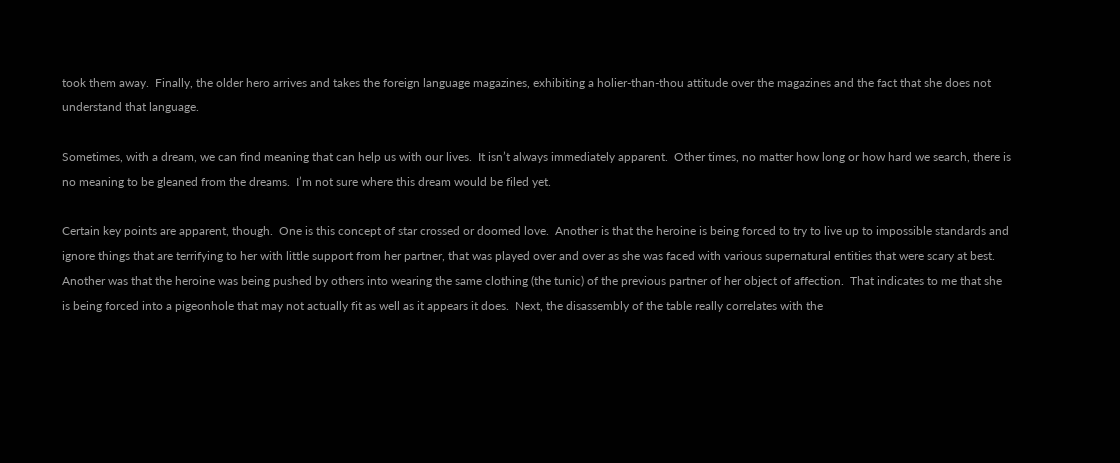took them away.  Finally, the older hero arrives and takes the foreign language magazines, exhibiting a holier-than-thou attitude over the magazines and the fact that she does not understand that language.

Sometimes, with a dream, we can find meaning that can help us with our lives.  It isn’t always immediately apparent.  Other times, no matter how long or how hard we search, there is no meaning to be gleaned from the dreams.  I’m not sure where this dream would be filed yet.

Certain key points are apparent, though.  One is this concept of star crossed or doomed love.  Another is that the heroine is being forced to try to live up to impossible standards and ignore things that are terrifying to her with little support from her partner, that was played over and over as she was faced with various supernatural entities that were scary at best.   Another was that the heroine was being pushed by others into wearing the same clothing (the tunic) of the previous partner of her object of affection.  That indicates to me that she is being forced into a pigeonhole that may not actually fit as well as it appears it does.  Next, the disassembly of the table really correlates with the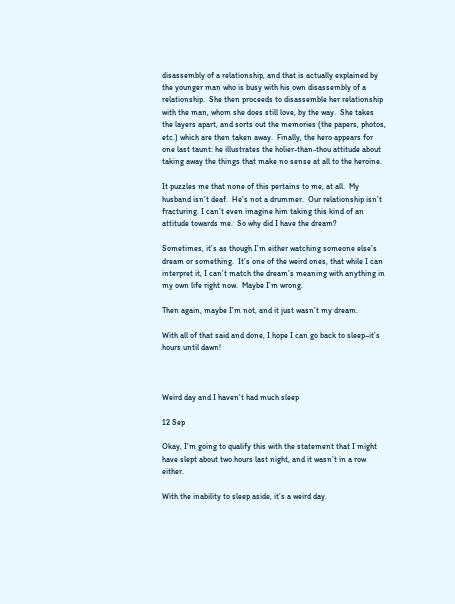disassembly of a relationship, and that is actually explained by the younger man who is busy with his own disassembly of a relationship.  She then proceeds to disassemble her relationship with the man, whom she does still love, by the way.  She takes the layers apart, and sorts out the memories (the papers, photos, etc.) which are then taken away.  Finally, the hero appears for one last taunt: he illustrates the holier-than-thou attitude about taking away the things that make no sense at all to the heroine.

It puzzles me that none of this pertains to me, at all.  My husband isn’t deaf.  He’s not a drummer.  Our relationship isn’t fracturing. I can’t even imagine him taking this kind of an attitude towards me.  So why did I have the dream?

Sometimes, it’s as though I’m either watching someone else’s dream or something.  It’s one of the weird ones, that while I can interpret it, I can’t match the dream’s meaning with anything in my own life right now.  Maybe I’m wrong.

Then again, maybe I’m not, and it just wasn’t my dream.

With all of that said and done, I hope I can go back to sleep–it’s hours until dawn!



Weird day and I haven’t had much sleep

12 Sep

Okay, I’m going to qualify this with the statement that I might have slept about two hours last night, and it wasn’t in a row either.

With the inability to sleep aside, it’s a weird day.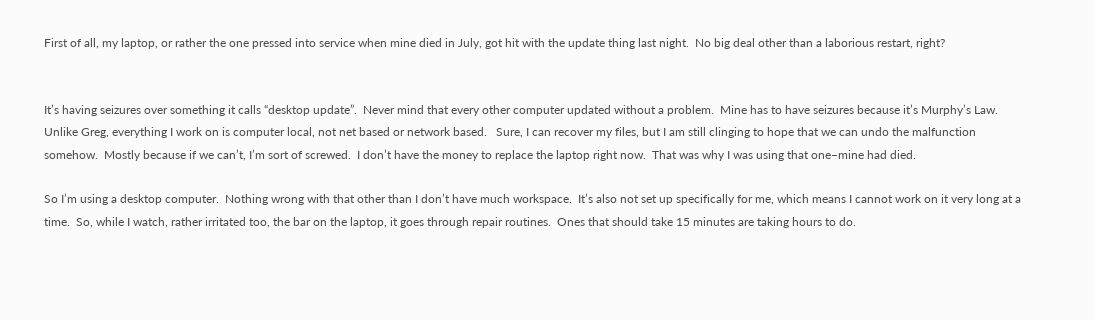First of all, my laptop, or rather the one pressed into service when mine died in July, got hit with the update thing last night.  No big deal other than a laborious restart, right?


It’s having seizures over something it calls “desktop update”.  Never mind that every other computer updated without a problem.  Mine has to have seizures because it’s Murphy’s Law.  Unlike Greg, everything I work on is computer local, not net based or network based.   Sure, I can recover my files, but I am still clinging to hope that we can undo the malfunction somehow.  Mostly because if we can’t, I’m sort of screwed.  I don’t have the money to replace the laptop right now.  That was why I was using that one–mine had died.

So I’m using a desktop computer.  Nothing wrong with that other than I don’t have much workspace.  It’s also not set up specifically for me, which means I cannot work on it very long at a time.  So, while I watch, rather irritated too, the bar on the laptop, it goes through repair routines.  Ones that should take 15 minutes are taking hours to do.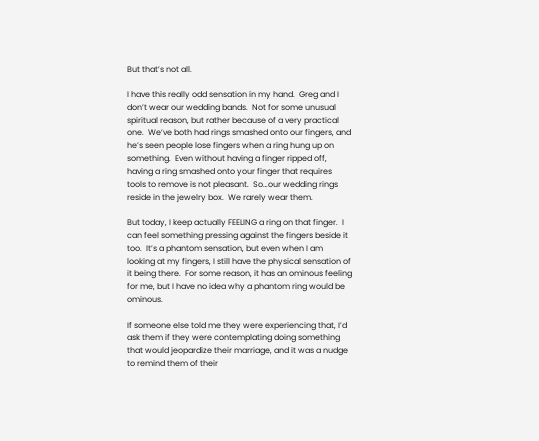But that’s not all.

I have this really odd sensation in my hand.  Greg and I don’t wear our wedding bands.  Not for some unusual spiritual reason, but rather because of a very practical one.  We’ve both had rings smashed onto our fingers, and he’s seen people lose fingers when a ring hung up on something.  Even without having a finger ripped off, having a ring smashed onto your finger that requires tools to remove is not pleasant.  So…our wedding rings reside in the jewelry box.  We rarely wear them.

But today, I keep actually FEELING a ring on that finger.  I can feel something pressing against the fingers beside it too.  It’s a phantom sensation, but even when I am looking at my fingers, I still have the physical sensation of it being there.  For some reason, it has an ominous feeling for me, but I have no idea why a phantom ring would be ominous.

If someone else told me they were experiencing that, I’d ask them if they were contemplating doing something that would jeopardize their marriage, and it was a nudge to remind them of their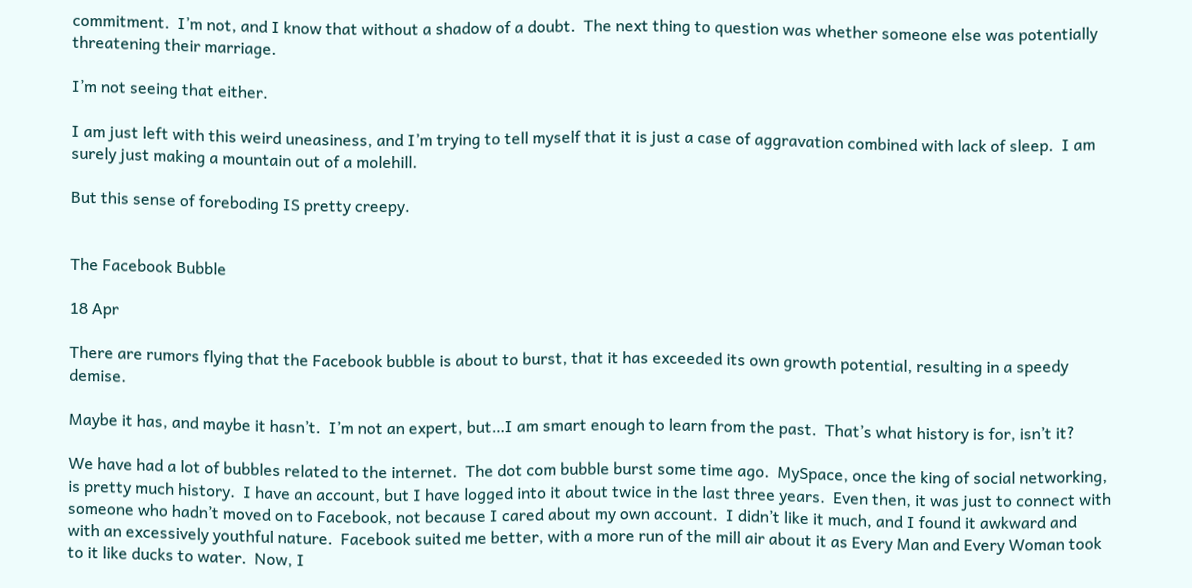commitment.  I’m not, and I know that without a shadow of a doubt.  The next thing to question was whether someone else was potentially threatening their marriage.

I’m not seeing that either.

I am just left with this weird uneasiness, and I’m trying to tell myself that it is just a case of aggravation combined with lack of sleep.  I am surely just making a mountain out of a molehill.

But this sense of foreboding IS pretty creepy.


The Facebook Bubble

18 Apr

There are rumors flying that the Facebook bubble is about to burst, that it has exceeded its own growth potential, resulting in a speedy demise.

Maybe it has, and maybe it hasn’t.  I’m not an expert, but…I am smart enough to learn from the past.  That’s what history is for, isn’t it?

We have had a lot of bubbles related to the internet.  The dot com bubble burst some time ago.  MySpace, once the king of social networking, is pretty much history.  I have an account, but I have logged into it about twice in the last three years.  Even then, it was just to connect with someone who hadn’t moved on to Facebook, not because I cared about my own account.  I didn’t like it much, and I found it awkward and with an excessively youthful nature.  Facebook suited me better, with a more run of the mill air about it as Every Man and Every Woman took to it like ducks to water.  Now, I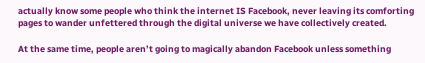actually know some people who think the internet IS Facebook, never leaving its comforting pages to wander unfettered through the digital universe we have collectively created.

At the same time, people aren’t going to magically abandon Facebook unless something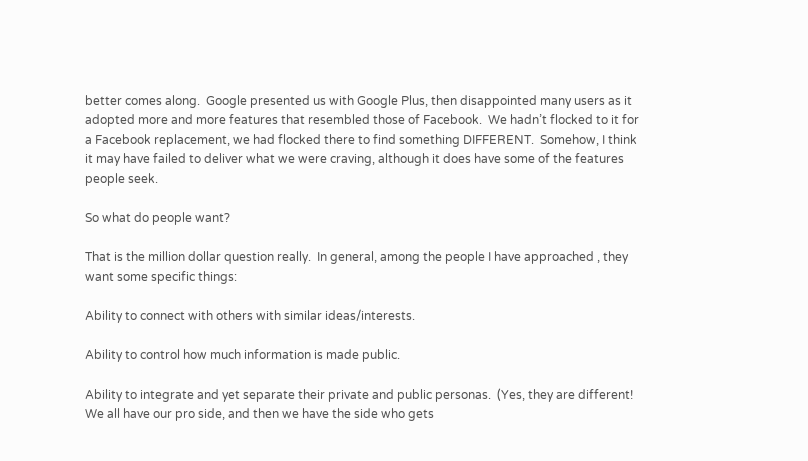better comes along.  Google presented us with Google Plus, then disappointed many users as it adopted more and more features that resembled those of Facebook.  We hadn’t flocked to it for a Facebook replacement, we had flocked there to find something DIFFERENT.  Somehow, I think it may have failed to deliver what we were craving, although it does have some of the features people seek.

So what do people want?

That is the million dollar question really.  In general, among the people I have approached , they want some specific things:

Ability to connect with others with similar ideas/interests.

Ability to control how much information is made public.

Ability to integrate and yet separate their private and public personas.  (Yes, they are different!  We all have our pro side, and then we have the side who gets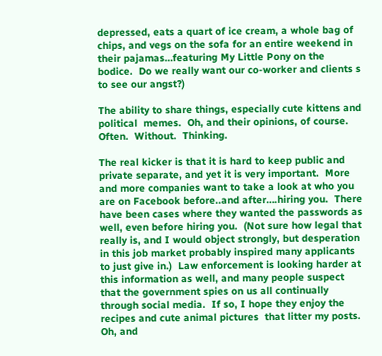depressed, eats a quart of ice cream, a whole bag of chips, and vegs on the sofa for an entire weekend in their pajamas…featuring My Little Pony on the bodice.  Do we really want our co-worker and clients s to see our angst?)

The ability to share things, especially cute kittens and political  memes.  Oh, and their opinions, of course.  Often.  Without.  Thinking.

The real kicker is that it is hard to keep public and private separate, and yet it is very important.  More and more companies want to take a look at who you are on Facebook before..and after….hiring you.  There have been cases where they wanted the passwords as well, even before hiring you.  (Not sure how legal that really is, and I would object strongly, but desperation in this job market probably inspired many applicants to just give in.)  Law enforcement is looking harder at this information as well, and many people suspect that the government spies on us all continually through social media.  If so, I hope they enjoy the recipes and cute animal pictures  that litter my posts.  Oh, and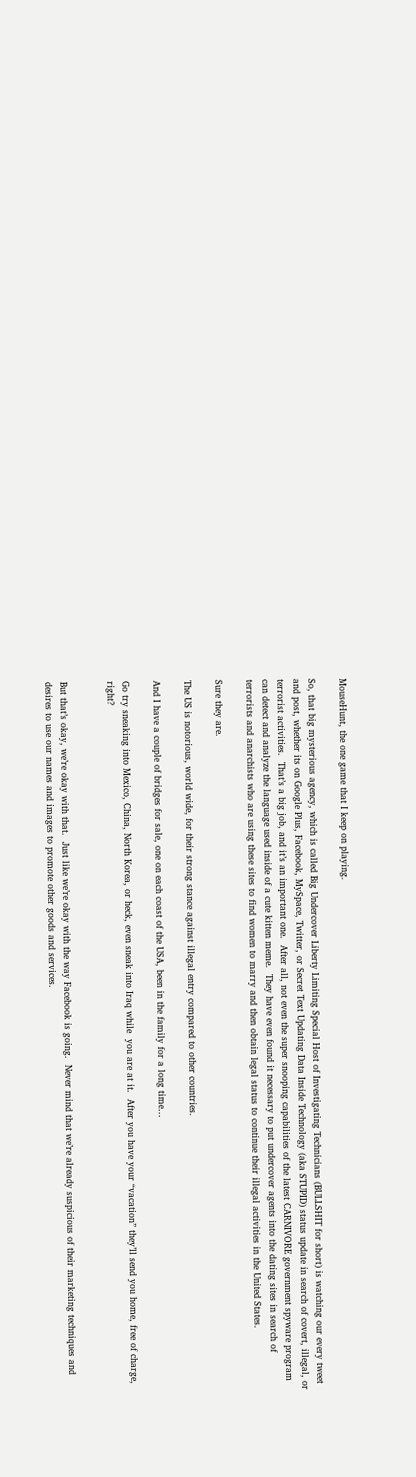MouseHunt, the one game that I keep on playing.

So, that big mysterious agency, which is called Big Undercover Liberty Limiting Special Host of Investigating Technicians (BULLSHIT for short) is watching our every tweet and post, whether its on Google Plus, Facebook, MySpace, Twitter, or Secret Text Updating Data Inside Technology (aka STUPID) status update in search of covert, illegal, or terrorist activities.  That’s a big job, and it’s an important one.  After all, not even the super snooping capabilities of the latest CARNIVORE government spyware program can detect and analyze the language used inside of a cute kitten meme.  They have even found it necessary to put undercover agents into the dating sites in search of terrorists and anarchists who are using these sites to find women to marry and then obtain legal status to continue their illegal activities in the United States.

Sure they are.

The US is notorious, world wide, for their strong stance against illegal entry compared to other countries.

And I have a couple of bridges for sale, one on each coast of the USA, been in the family for a long time…

Go try sneaking into Mexico, China, North Korea, or heck, even sneak into Iraq while  you are at it.  After you have your “vacation” they’ll send you home, free of charge, right?


But that’s okay, we’re okay with that.  Just like we’re okay with the way Facebook is going.  Never mind that we’re already suspicious of their marketing techniques and desires to use our names and images to promote other goods and services.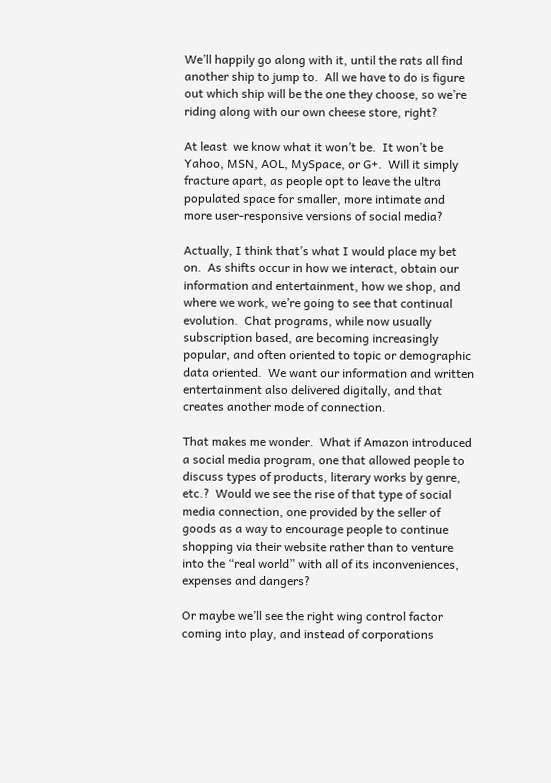We’ll happily go along with it, until the rats all find another ship to jump to.  All we have to do is figure out which ship will be the one they choose, so we’re riding along with our own cheese store, right?

At least  we know what it won’t be.  It won’t be Yahoo, MSN, AOL, MySpace, or G+.  Will it simply fracture apart, as people opt to leave the ultra populated space for smaller, more intimate and more user-responsive versions of social media?

Actually, I think that’s what I would place my bet on.  As shifts occur in how we interact, obtain our information and entertainment, how we shop, and where we work, we’re going to see that continual evolution.  Chat programs, while now usually subscription based, are becoming increasingly popular, and often oriented to topic or demographic data oriented.  We want our information and written entertainment also delivered digitally, and that creates another mode of connection.

That makes me wonder.  What if Amazon introduced a social media program, one that allowed people to discuss types of products, literary works by genre, etc.?  Would we see the rise of that type of social media connection, one provided by the seller of goods as a way to encourage people to continue shopping via their website rather than to venture into the “real world” with all of its inconveniences, expenses and dangers?

Or maybe we’ll see the right wing control factor coming into play, and instead of corporations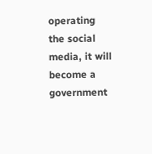operating the social media, it will become a government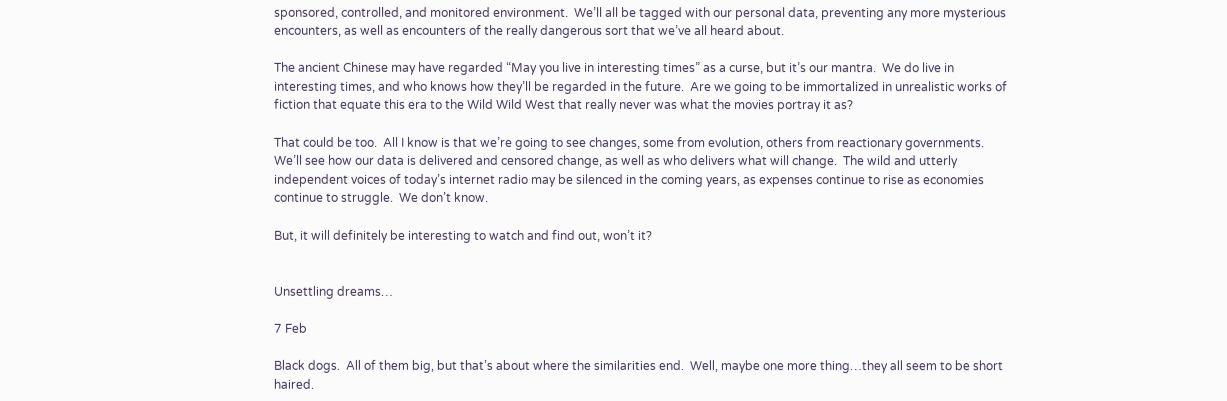sponsored, controlled, and monitored environment.  We’ll all be tagged with our personal data, preventing any more mysterious encounters, as well as encounters of the really dangerous sort that we’ve all heard about.

The ancient Chinese may have regarded “May you live in interesting times” as a curse, but it’s our mantra.  We do live in interesting times, and who knows how they’ll be regarded in the future.  Are we going to be immortalized in unrealistic works of fiction that equate this era to the Wild Wild West that really never was what the movies portray it as?

That could be too.  All I know is that we’re going to see changes, some from evolution, others from reactionary governments.  We’ll see how our data is delivered and censored change, as well as who delivers what will change.  The wild and utterly independent voices of today’s internet radio may be silenced in the coming years, as expenses continue to rise as economies continue to struggle.  We don’t know.

But, it will definitely be interesting to watch and find out, won’t it?


Unsettling dreams…

7 Feb

Black dogs.  All of them big, but that’s about where the similarities end.  Well, maybe one more thing…they all seem to be short haired.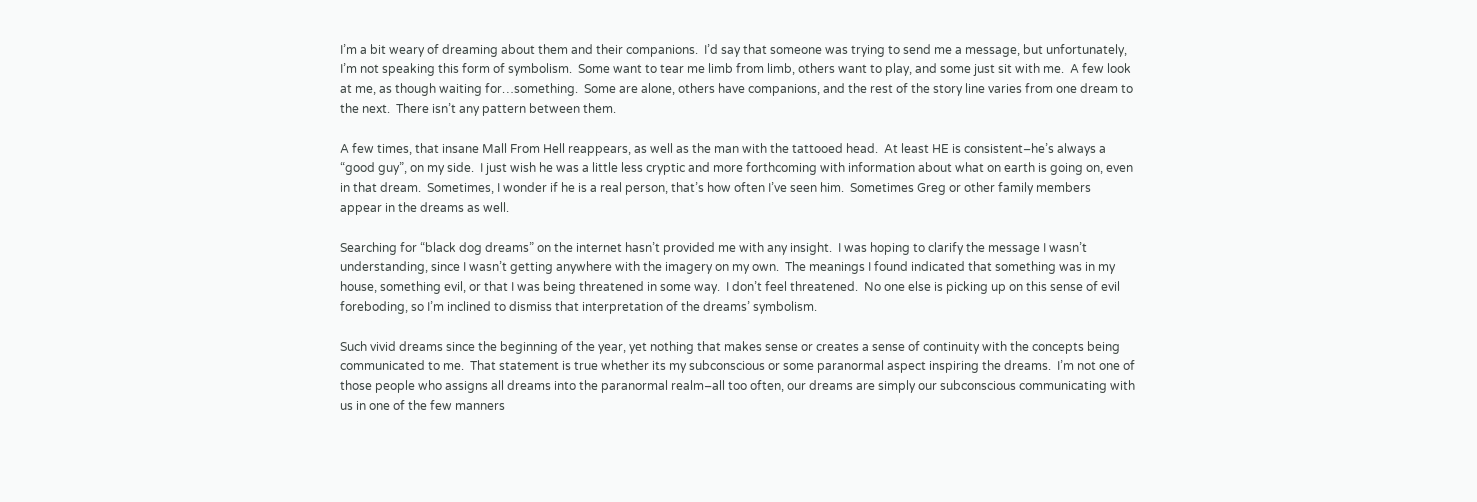I’m a bit weary of dreaming about them and their companions.  I’d say that someone was trying to send me a message, but unfortunately, I’m not speaking this form of symbolism.  Some want to tear me limb from limb, others want to play, and some just sit with me.  A few look at me, as though waiting for…something.  Some are alone, others have companions, and the rest of the story line varies from one dream to the next.  There isn’t any pattern between them.

A few times, that insane Mall From Hell reappears, as well as the man with the tattooed head.  At least HE is consistent–he’s always a “good guy”, on my side.  I just wish he was a little less cryptic and more forthcoming with information about what on earth is going on, even in that dream.  Sometimes, I wonder if he is a real person, that’s how often I’ve seen him.  Sometimes Greg or other family members appear in the dreams as well.

Searching for “black dog dreams” on the internet hasn’t provided me with any insight.  I was hoping to clarify the message I wasn’t understanding, since I wasn’t getting anywhere with the imagery on my own.  The meanings I found indicated that something was in my house, something evil, or that I was being threatened in some way.  I don’t feel threatened.  No one else is picking up on this sense of evil foreboding, so I’m inclined to dismiss that interpretation of the dreams’ symbolism.

Such vivid dreams since the beginning of the year, yet nothing that makes sense or creates a sense of continuity with the concepts being communicated to me.  That statement is true whether its my subconscious or some paranormal aspect inspiring the dreams.  I’m not one of those people who assigns all dreams into the paranormal realm–all too often, our dreams are simply our subconscious communicating with us in one of the few manners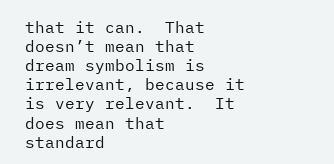that it can.  That doesn’t mean that dream symbolism is irrelevant, because it is very relevant.  It does mean that standard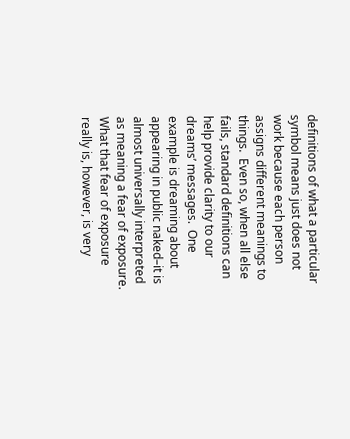definitions of what a particular symbol means just does not work because each person assigns different meanings to things.  Even so, when all else fails, standard definitions can help provide clarity to our dreams’ messages.  One example is dreaming about appearing in public naked–it is almost universally interpreted as meaning a fear of exposure.  What that fear of exposure really is, however, is very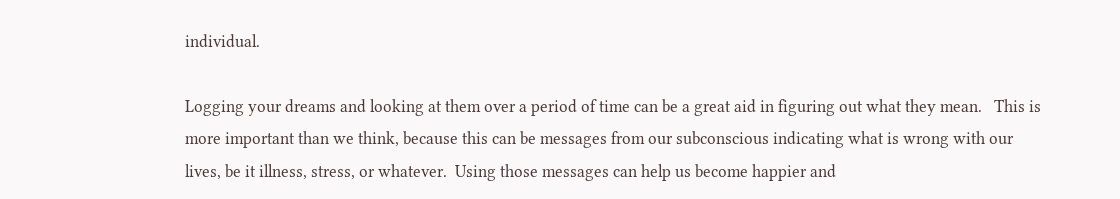individual.

Logging your dreams and looking at them over a period of time can be a great aid in figuring out what they mean.   This is more important than we think, because this can be messages from our subconscious indicating what is wrong with our lives, be it illness, stress, or whatever.  Using those messages can help us become happier and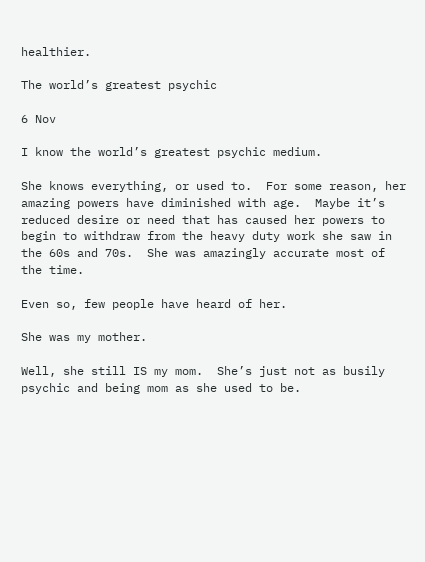healthier.

The world’s greatest psychic

6 Nov

I know the world’s greatest psychic medium.

She knows everything, or used to.  For some reason, her amazing powers have diminished with age.  Maybe it’s reduced desire or need that has caused her powers to begin to withdraw from the heavy duty work she saw in the 60s and 70s.  She was amazingly accurate most of the time.

Even so, few people have heard of her.

She was my mother.

Well, she still IS my mom.  She’s just not as busily psychic and being mom as she used to be.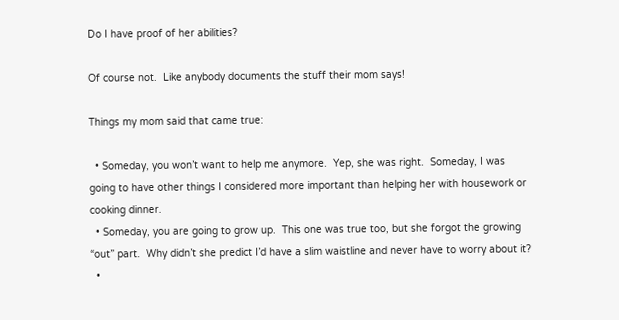Do I have proof of her abilities?

Of course not.  Like anybody documents the stuff their mom says!

Things my mom said that came true:

  • Someday, you won’t want to help me anymore.  Yep, she was right.  Someday, I was going to have other things I considered more important than helping her with housework or cooking dinner.
  • Someday, you are going to grow up.  This one was true too, but she forgot the growing “out” part.  Why didn’t she predict I’d have a slim waistline and never have to worry about it?
  •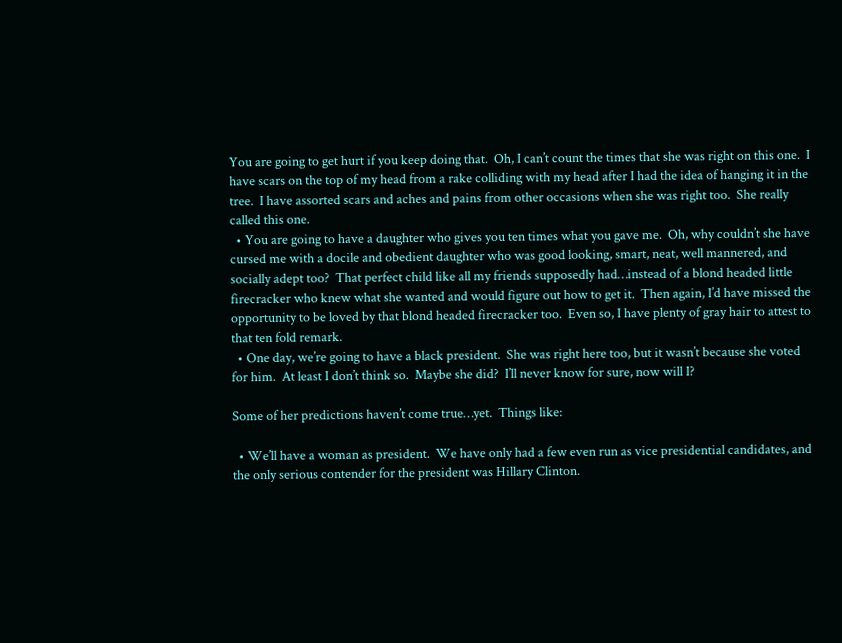You are going to get hurt if you keep doing that.  Oh, I can’t count the times that she was right on this one.  I have scars on the top of my head from a rake colliding with my head after I had the idea of hanging it in the tree.  I have assorted scars and aches and pains from other occasions when she was right too.  She really called this one.
  • You are going to have a daughter who gives you ten times what you gave me.  Oh, why couldn’t she have cursed me with a docile and obedient daughter who was good looking, smart, neat, well mannered, and socially adept too?  That perfect child like all my friends supposedly had…instead of a blond headed little firecracker who knew what she wanted and would figure out how to get it.  Then again, I’d have missed the opportunity to be loved by that blond headed firecracker too.  Even so, I have plenty of gray hair to attest to that ten fold remark.
  • One day, we’re going to have a black president.  She was right here too, but it wasn’t because she voted for him.  At least I don’t think so.  Maybe she did?  I’ll never know for sure, now will I?

Some of her predictions haven’t come true…yet.  Things like:

  • We’ll have a woman as president.  We have only had a few even run as vice presidential candidates, and the only serious contender for the president was Hillary Clinton.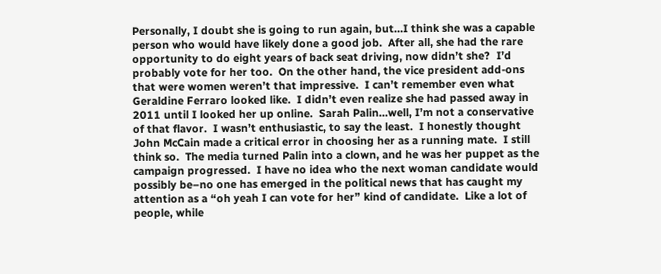Personally, I doubt she is going to run again, but…I think she was a capable person who would have likely done a good job.  After all, she had the rare opportunity to do eight years of back seat driving, now didn’t she?  I’d probably vote for her too.  On the other hand, the vice president add-ons that were women weren’t that impressive.  I can’t remember even what Geraldine Ferraro looked like.  I didn’t even realize she had passed away in 2011 until I looked her up online.  Sarah Palin…well, I’m not a conservative of that flavor.  I wasn’t enthusiastic, to say the least.  I honestly thought John McCain made a critical error in choosing her as a running mate.  I still think so.  The media turned Palin into a clown, and he was her puppet as the campaign progressed.  I have no idea who the next woman candidate would possibly be–no one has emerged in the political news that has caught my attention as a “oh yeah I can vote for her” kind of candidate.  Like a lot of people, while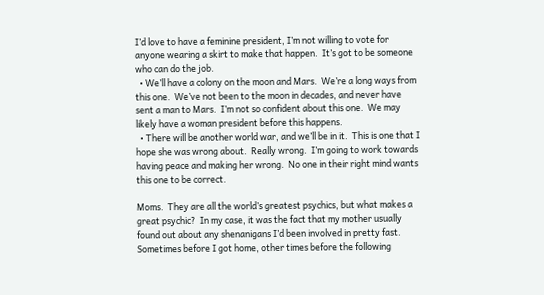I’d love to have a feminine president, I’m not willing to vote for anyone wearing a skirt to make that happen.  It’s got to be someone who can do the job.
  • We’ll have a colony on the moon and Mars.  We’re a long ways from this one.  We’ve not been to the moon in decades, and never have sent a man to Mars.  I’m not so confident about this one.  We may likely have a woman president before this happens.
  • There will be another world war, and we’ll be in it.  This is one that I hope she was wrong about.  Really wrong.  I’m going to work towards having peace and making her wrong.  No one in their right mind wants this one to be correct.

Moms.  They are all the world’s greatest psychics, but what makes a great psychic?  In my case, it was the fact that my mother usually found out about any shenanigans I’d been involved in pretty fast.  Sometimes before I got home, other times before the following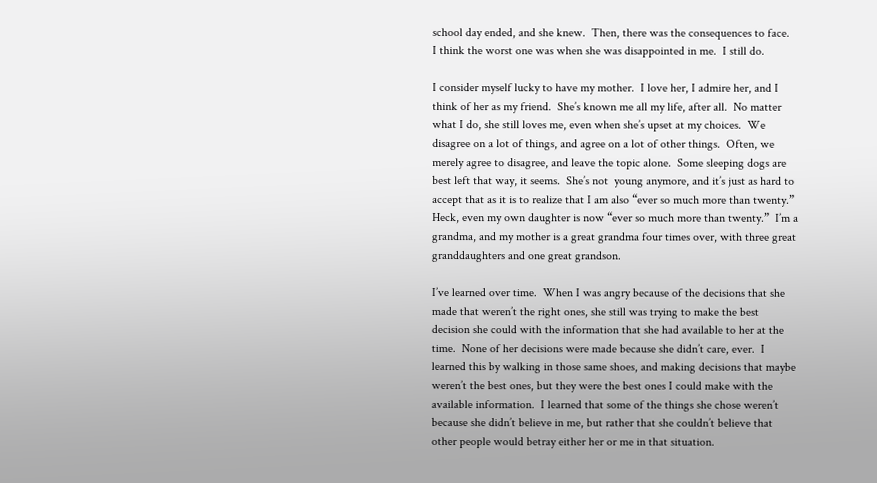school day ended, and she knew.  Then, there was the consequences to face.  I think the worst one was when she was disappointed in me.  I still do.

I consider myself lucky to have my mother.  I love her, I admire her, and I think of her as my friend.  She’s known me all my life, after all.  No matter what I do, she still loves me, even when she’s upset at my choices.  We disagree on a lot of things, and agree on a lot of other things.  Often, we merely agree to disagree, and leave the topic alone.  Some sleeping dogs are best left that way, it seems.  She’s not  young anymore, and it’s just as hard to accept that as it is to realize that I am also “ever so much more than twenty.”  Heck, even my own daughter is now “ever so much more than twenty.”  I’m a grandma, and my mother is a great grandma four times over, with three great granddaughters and one great grandson.

I’ve learned over time.  When I was angry because of the decisions that she made that weren’t the right ones, she still was trying to make the best decision she could with the information that she had available to her at the time.  None of her decisions were made because she didn’t care, ever.  I learned this by walking in those same shoes, and making decisions that maybe weren’t the best ones, but they were the best ones I could make with the available information.  I learned that some of the things she chose weren’t because she didn’t believe in me, but rather that she couldn’t believe that other people would betray either her or me in that situation.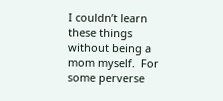I couldn’t learn these things without being a mom myself.  For some perverse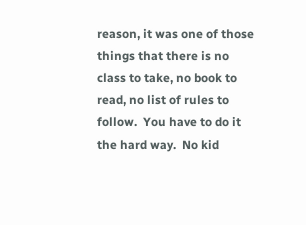reason, it was one of those things that there is no class to take, no book to read, no list of rules to follow.  You have to do it the hard way.  No kid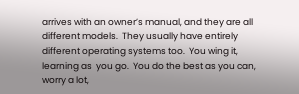arrives with an owner’s manual, and they are all different models.  They usually have entirely different operating systems too.  You wing it, learning as  you go.  You do the best as you can, worry a lot,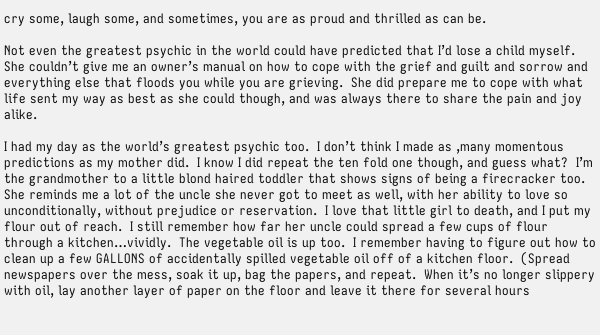cry some, laugh some, and sometimes, you are as proud and thrilled as can be.

Not even the greatest psychic in the world could have predicted that I’d lose a child myself.  She couldn’t give me an owner’s manual on how to cope with the grief and guilt and sorrow and everything else that floods you while you are grieving.  She did prepare me to cope with what life sent my way as best as she could though, and was always there to share the pain and joy alike.

I had my day as the world’s greatest psychic too.  I don’t think I made as ,many momentous predictions as my mother did.  I know I did repeat the ten fold one though, and guess what?  I’m the grandmother to a little blond haired toddler that shows signs of being a firecracker too.  She reminds me a lot of the uncle she never got to meet as well, with her ability to love so unconditionally, without prejudice or reservation.  I love that little girl to death, and I put my flour out of reach.  I still remember how far her uncle could spread a few cups of flour through a kitchen…vividly.  The vegetable oil is up too.  I remember having to figure out how to clean up a few GALLONS of accidentally spilled vegetable oil off of a kitchen floor.  (Spread newspapers over the mess, soak it up, bag the papers, and repeat.  When it’s no longer slippery with oil, lay another layer of paper on the floor and leave it there for several hours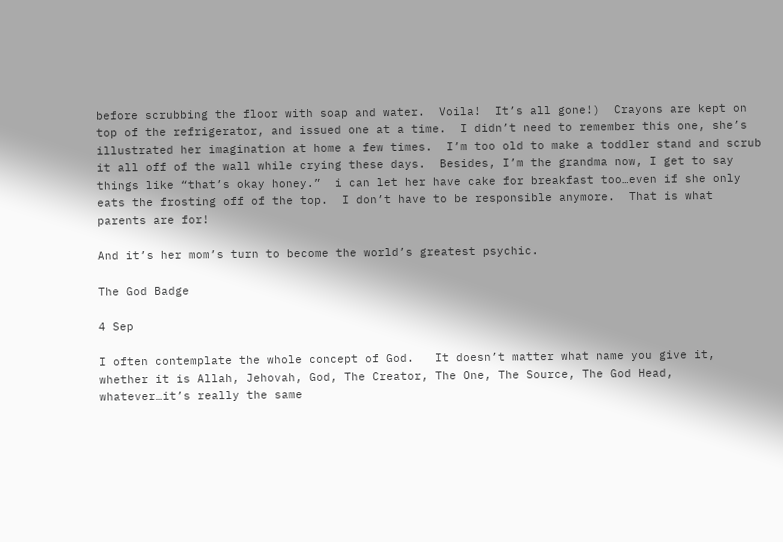before scrubbing the floor with soap and water.  Voila!  It’s all gone!)  Crayons are kept on top of the refrigerator, and issued one at a time.  I didn’t need to remember this one, she’s illustrated her imagination at home a few times.  I’m too old to make a toddler stand and scrub it all off of the wall while crying these days.  Besides, I’m the grandma now, I get to say things like “that’s okay honey.”  i can let her have cake for breakfast too…even if she only eats the frosting off of the top.  I don’t have to be responsible anymore.  That is what parents are for!

And it’s her mom’s turn to become the world’s greatest psychic.

The God Badge

4 Sep

I often contemplate the whole concept of God.   It doesn’t matter what name you give it, whether it is Allah, Jehovah, God, The Creator, The One, The Source, The God Head, whatever…it’s really the same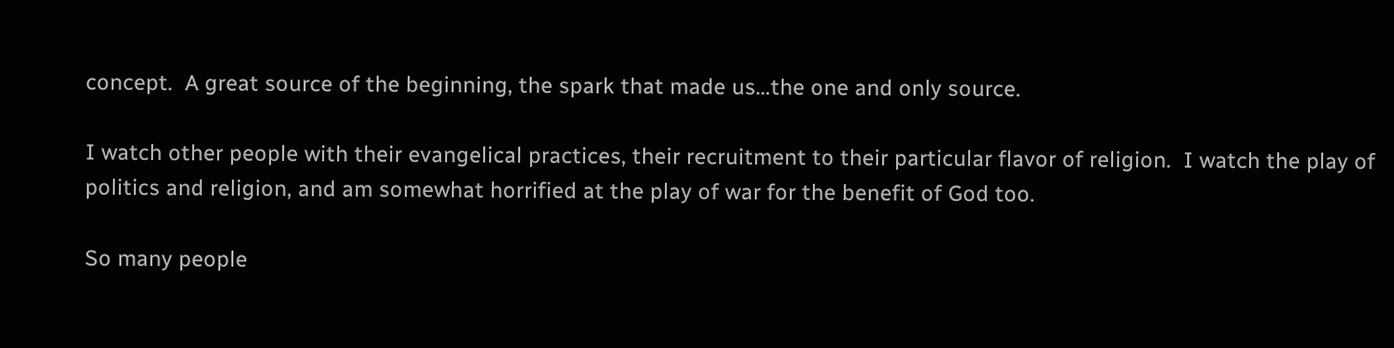concept.  A great source of the beginning, the spark that made us…the one and only source.

I watch other people with their evangelical practices, their recruitment to their particular flavor of religion.  I watch the play of politics and religion, and am somewhat horrified at the play of war for the benefit of God too.

So many people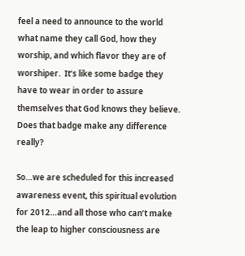feel a need to announce to the world what name they call God, how they worship, and which flavor they are of worshiper.  It’s like some badge they have to wear in order to assure themselves that God knows they believe.  Does that badge make any difference really?

So…we are scheduled for this increased awareness event, this spiritual evolution for 2012…and all those who can’t make the leap to higher consciousness are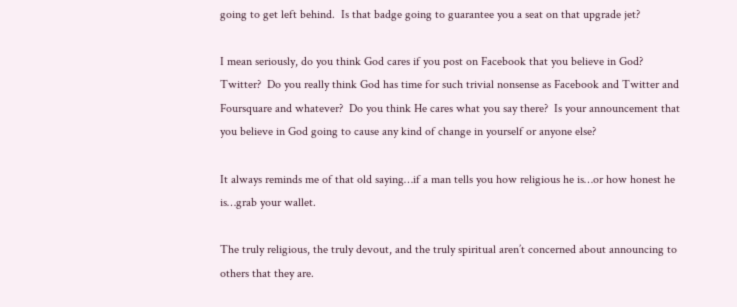going to get left behind.  Is that badge going to guarantee you a seat on that upgrade jet?

I mean seriously, do you think God cares if you post on Facebook that you believe in God?  Twitter?  Do you really think God has time for such trivial nonsense as Facebook and Twitter and Foursquare and whatever?  Do you think He cares what you say there?  Is your announcement that you believe in God going to cause any kind of change in yourself or anyone else?

It always reminds me of that old saying…if a man tells you how religious he is…or how honest he is…grab your wallet.

The truly religious, the truly devout, and the truly spiritual aren’t concerned about announcing to others that they are.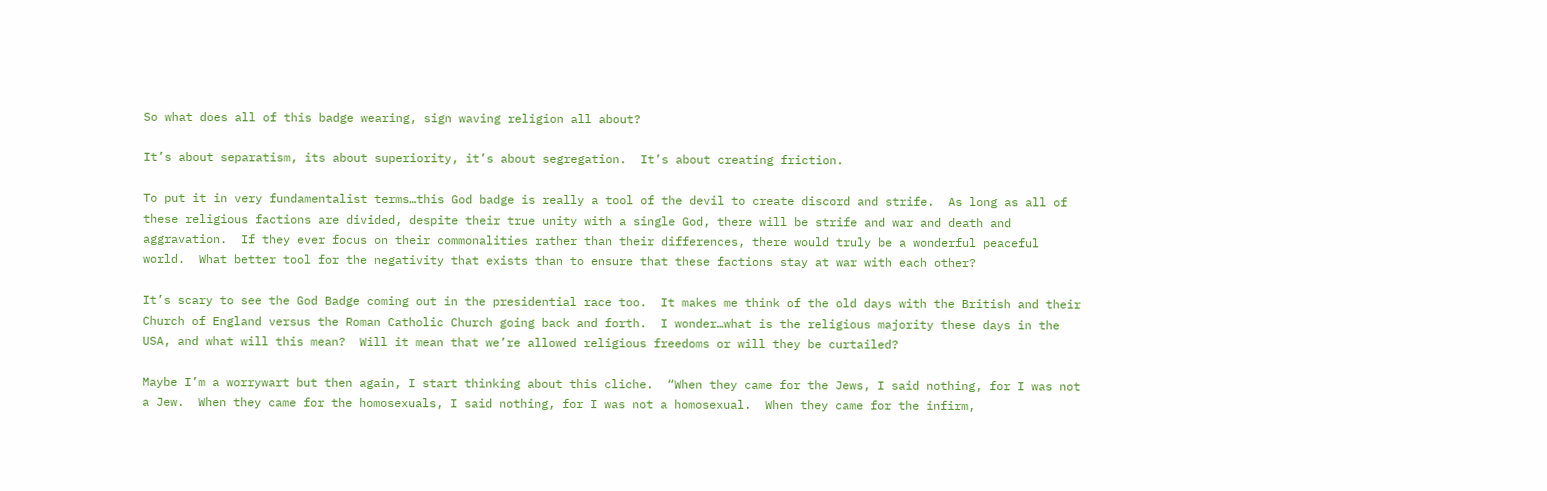So what does all of this badge wearing, sign waving religion all about?

It’s about separatism, its about superiority, it’s about segregation.  It’s about creating friction.

To put it in very fundamentalist terms…this God badge is really a tool of the devil to create discord and strife.  As long as all of these religious factions are divided, despite their true unity with a single God, there will be strife and war and death and aggravation.  If they ever focus on their commonalities rather than their differences, there would truly be a wonderful peaceful world.  What better tool for the negativity that exists than to ensure that these factions stay at war with each other?

It’s scary to see the God Badge coming out in the presidential race too.  It makes me think of the old days with the British and their Church of England versus the Roman Catholic Church going back and forth.  I wonder…what is the religious majority these days in the USA, and what will this mean?  Will it mean that we’re allowed religious freedoms or will they be curtailed?

Maybe I’m a worrywart but then again, I start thinking about this cliche.  “When they came for the Jews, I said nothing, for I was not a Jew.  When they came for the homosexuals, I said nothing, for I was not a homosexual.  When they came for the infirm,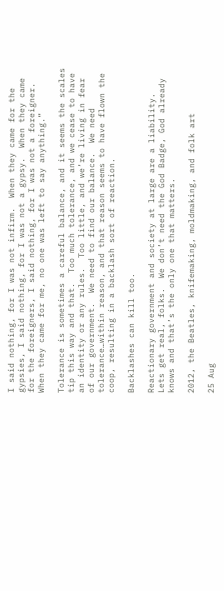I said nothing, for I was not infirm.  When they came for the gypsies, I said nothing, for I was not a gypsy.  When they came for the foreigners, I said nothing, for I was not a foreigner.  When they came for me, no one was left to say anything.”

Tolerance is sometimes a careful balance, and it seems the scales tip this way and that.  Too much tolerance, and we cease to have an identity or any rules.  Too little, and we’re living in fear of our government.  We need to find our balance.  We need tolerance…within reason, and that reason seems to have flown the coop, resulting in a backlash sort of reaction.

Backlashes can kill too.

Reactionary government and society at large are a liability.  Lets get real, folks.  We don’t need the God Badge, God already knows and that’s the only one that matters.

2012, the Beatles, knifemaking, moldmaking, and folk art

25 Aug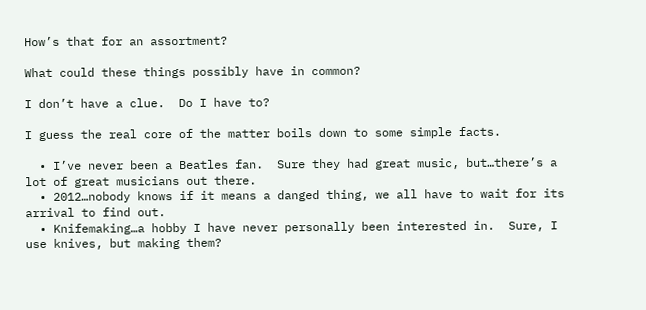How’s that for an assortment?

What could these things possibly have in common?

I don’t have a clue.  Do I have to?

I guess the real core of the matter boils down to some simple facts.

  • I’ve never been a Beatles fan.  Sure they had great music, but…there’s a lot of great musicians out there.
  • 2012…nobody knows if it means a danged thing, we all have to wait for its arrival to find out.
  • Knifemaking…a hobby I have never personally been interested in.  Sure, I use knives, but making them?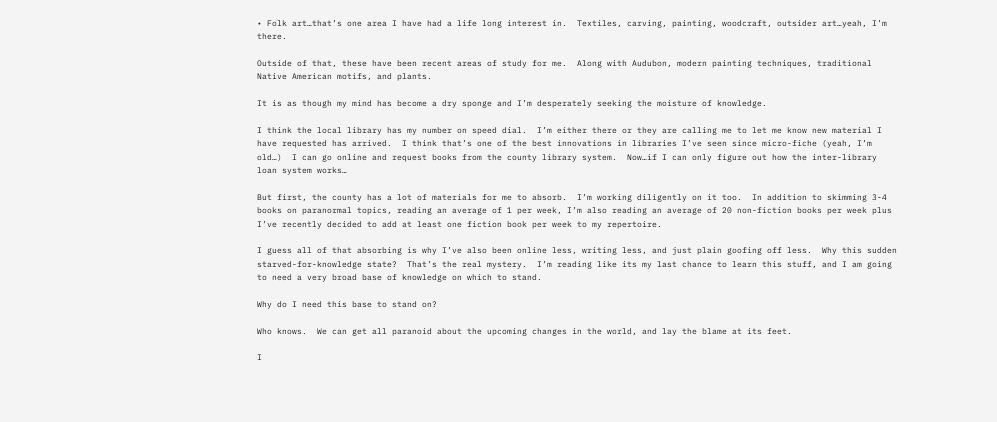• Folk art…that’s one area I have had a life long interest in.  Textiles, carving, painting, woodcraft, outsider art…yeah, I’m there.

Outside of that, these have been recent areas of study for me.  Along with Audubon, modern painting techniques, traditional Native American motifs, and plants.

It is as though my mind has become a dry sponge and I’m desperately seeking the moisture of knowledge.

I think the local library has my number on speed dial.  I’m either there or they are calling me to let me know new material I have requested has arrived.  I think that’s one of the best innovations in libraries I’ve seen since micro-fiche (yeah, I’m old…)  I can go online and request books from the county library system.  Now…if I can only figure out how the inter-library loan system works…

But first, the county has a lot of materials for me to absorb.  I’m working diligently on it too.  In addition to skimming 3-4 books on paranormal topics, reading an average of 1 per week, I’m also reading an average of 20 non-fiction books per week plus I’ve recently decided to add at least one fiction book per week to my repertoire.

I guess all of that absorbing is why I’ve also been online less, writing less, and just plain goofing off less.  Why this sudden starved-for-knowledge state?  That’s the real mystery.  I’m reading like its my last chance to learn this stuff, and I am going to need a very broad base of knowledge on which to stand.

Why do I need this base to stand on?

Who knows.  We can get all paranoid about the upcoming changes in the world, and lay the blame at its feet.

I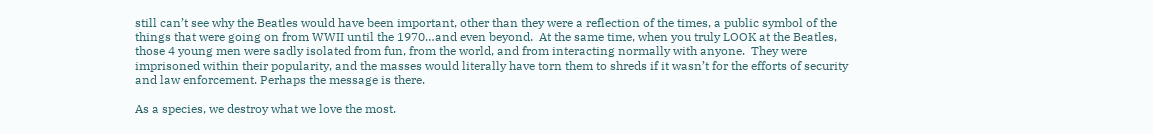still can’t see why the Beatles would have been important, other than they were a reflection of the times, a public symbol of the things that were going on from WWII until the 1970…and even beyond.  At the same time, when you truly LOOK at the Beatles, those 4 young men were sadly isolated from fun, from the world, and from interacting normally with anyone.  They were imprisoned within their popularity, and the masses would literally have torn them to shreds if it wasn’t for the efforts of security and law enforcement. Perhaps the message is there.

As a species, we destroy what we love the most.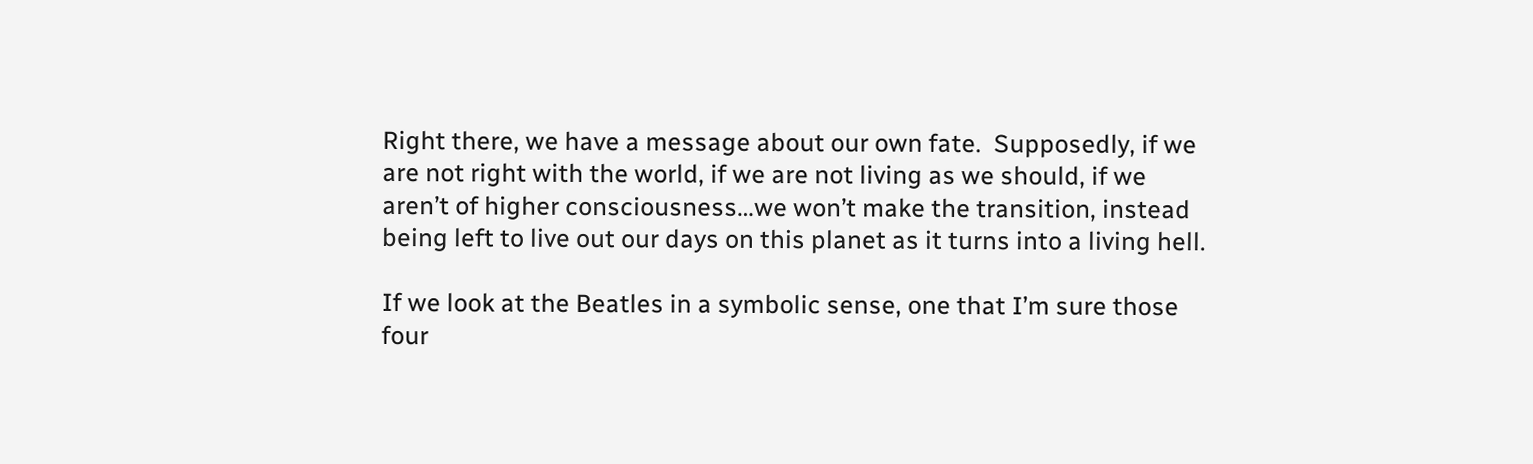Right there, we have a message about our own fate.  Supposedly, if we are not right with the world, if we are not living as we should, if we aren’t of higher consciousness…we won’t make the transition, instead being left to live out our days on this planet as it turns into a living hell.

If we look at the Beatles in a symbolic sense, one that I’m sure those four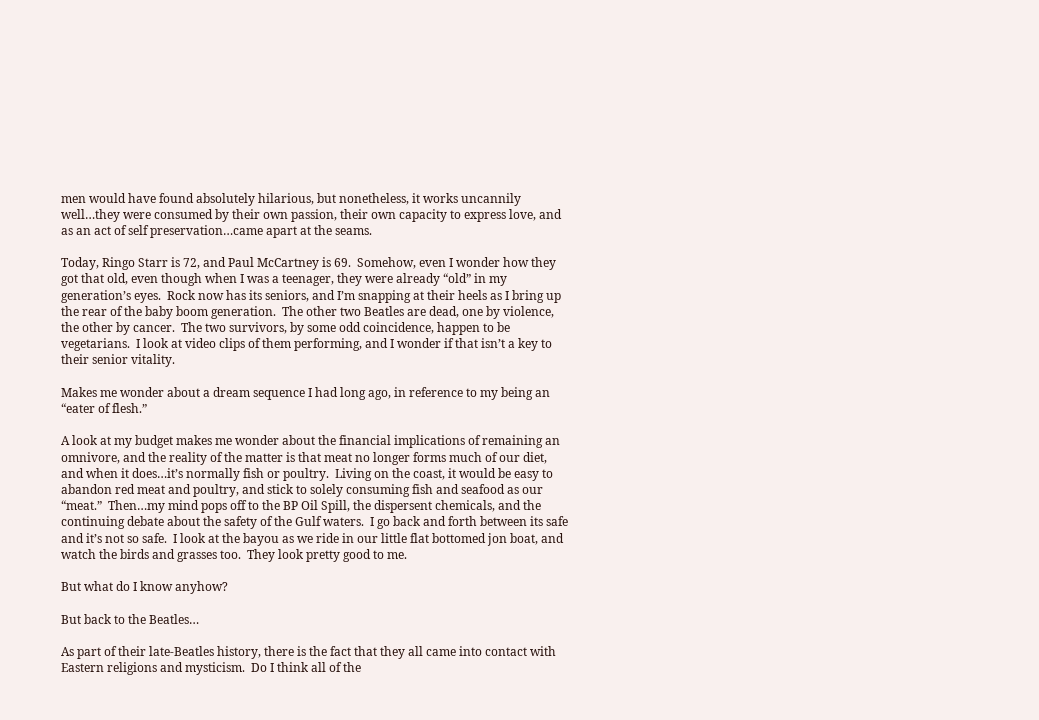men would have found absolutely hilarious, but nonetheless, it works uncannily well…they were consumed by their own passion, their own capacity to express love, and as an act of self preservation…came apart at the seams.

Today, Ringo Starr is 72, and Paul McCartney is 69.  Somehow, even I wonder how they got that old, even though when I was a teenager, they were already “old” in my generation’s eyes.  Rock now has its seniors, and I’m snapping at their heels as I bring up the rear of the baby boom generation.  The other two Beatles are dead, one by violence, the other by cancer.  The two survivors, by some odd coincidence, happen to be vegetarians.  I look at video clips of them performing, and I wonder if that isn’t a key to their senior vitality.

Makes me wonder about a dream sequence I had long ago, in reference to my being an “eater of flesh.”

A look at my budget makes me wonder about the financial implications of remaining an omnivore, and the reality of the matter is that meat no longer forms much of our diet, and when it does…it’s normally fish or poultry.  Living on the coast, it would be easy to abandon red meat and poultry, and stick to solely consuming fish and seafood as our “meat.”  Then…my mind pops off to the BP Oil Spill, the dispersent chemicals, and the continuing debate about the safety of the Gulf waters.  I go back and forth between its safe and it’s not so safe.  I look at the bayou as we ride in our little flat bottomed jon boat, and watch the birds and grasses too.  They look pretty good to me.

But what do I know anyhow?

But back to the Beatles…

As part of their late-Beatles history, there is the fact that they all came into contact with Eastern religions and mysticism.  Do I think all of the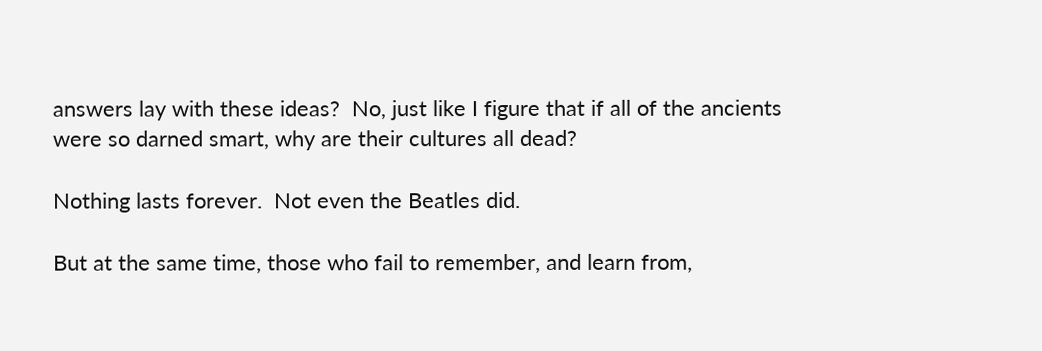answers lay with these ideas?  No, just like I figure that if all of the ancients were so darned smart, why are their cultures all dead?

Nothing lasts forever.  Not even the Beatles did.

But at the same time, those who fail to remember, and learn from,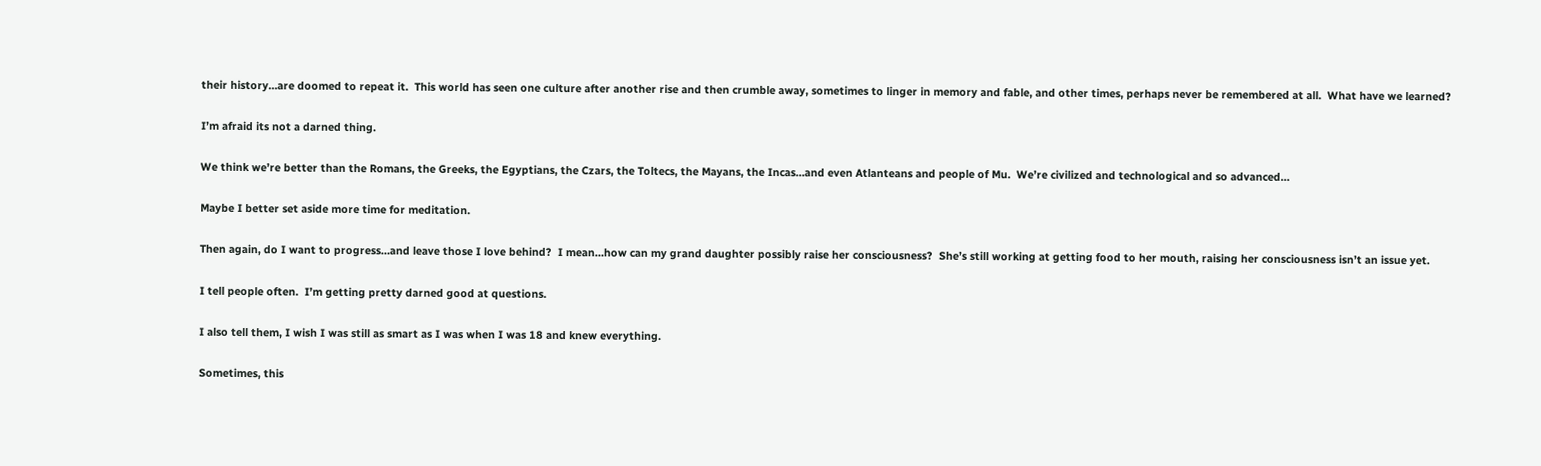their history…are doomed to repeat it.  This world has seen one culture after another rise and then crumble away, sometimes to linger in memory and fable, and other times, perhaps never be remembered at all.  What have we learned?

I’m afraid its not a darned thing.

We think we’re better than the Romans, the Greeks, the Egyptians, the Czars, the Toltecs, the Mayans, the Incas…and even Atlanteans and people of Mu.  We’re civilized and technological and so advanced…

Maybe I better set aside more time for meditation.

Then again, do I want to progress…and leave those I love behind?  I mean…how can my grand daughter possibly raise her consciousness?  She’s still working at getting food to her mouth, raising her consciousness isn’t an issue yet.

I tell people often.  I’m getting pretty darned good at questions.

I also tell them, I wish I was still as smart as I was when I was 18 and knew everything.

Sometimes, this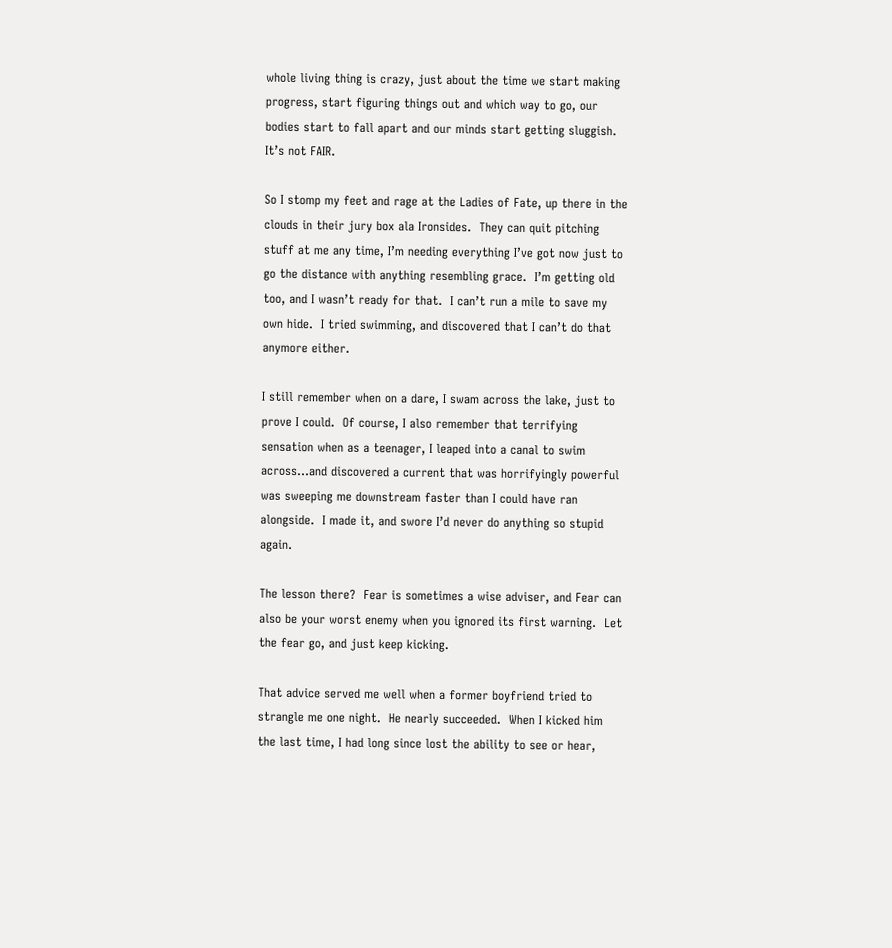whole living thing is crazy, just about the time we start making progress, start figuring things out and which way to go, our bodies start to fall apart and our minds start getting sluggish.  It’s not FAIR.

So I stomp my feet and rage at the Ladies of Fate, up there in the clouds in their jury box ala Ironsides.  They can quit pitching stuff at me any time, I’m needing everything I’ve got now just to go the distance with anything resembling grace.  I’m getting old too, and I wasn’t ready for that.  I can’t run a mile to save my own hide.  I tried swimming, and discovered that I can’t do that anymore either.

I still remember when on a dare, I swam across the lake, just to prove I could.  Of course, I also remember that terrifying sensation when as a teenager, I leaped into a canal to swim across…and discovered a current that was horrifyingly powerful was sweeping me downstream faster than I could have ran alongside.  I made it, and swore I’d never do anything so stupid again.

The lesson there?  Fear is sometimes a wise adviser, and Fear can also be your worst enemy when you ignored its first warning.  Let the fear go, and just keep kicking.

That advice served me well when a former boyfriend tried to strangle me one night.  He nearly succeeded.  When I kicked him the last time, I had long since lost the ability to see or hear,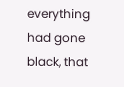everything had gone black, that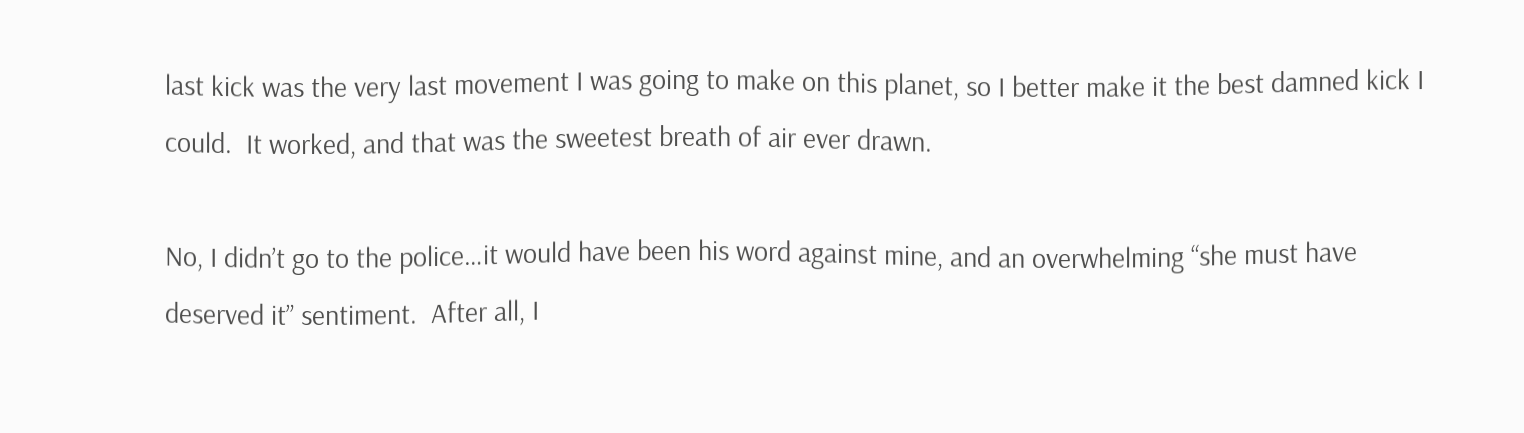last kick was the very last movement I was going to make on this planet, so I better make it the best damned kick I could.  It worked, and that was the sweetest breath of air ever drawn.

No, I didn’t go to the police…it would have been his word against mine, and an overwhelming “she must have deserved it” sentiment.  After all, I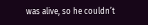was alive, so he couldn’t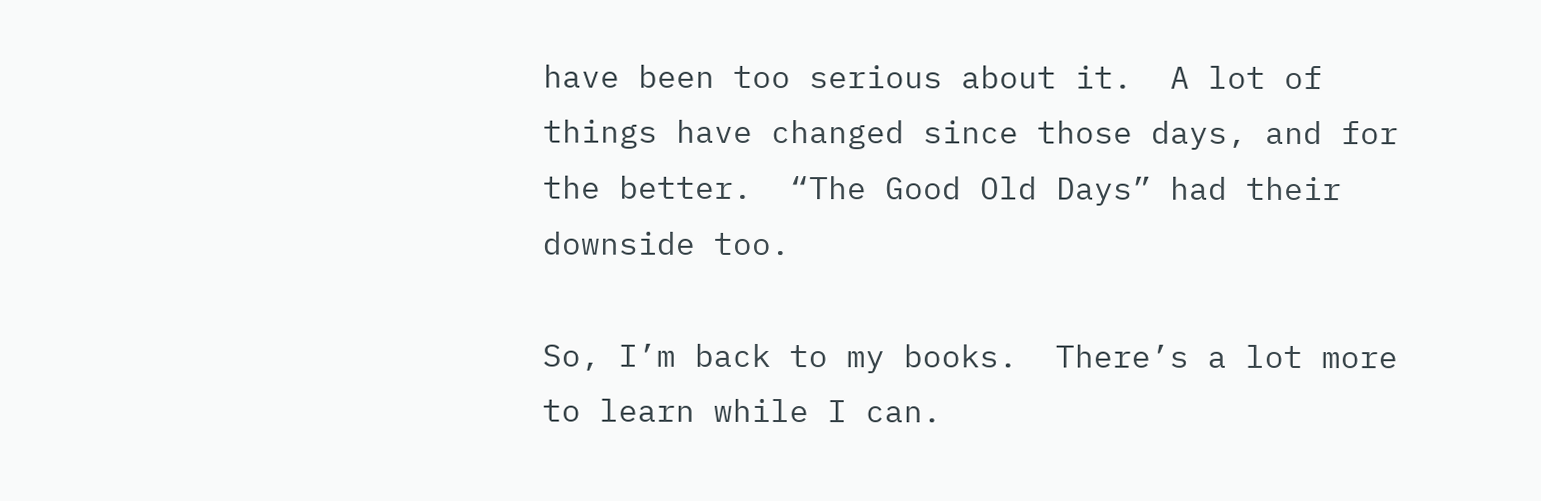have been too serious about it.  A lot of things have changed since those days, and for the better.  “The Good Old Days” had their downside too.

So, I’m back to my books.  There’s a lot more to learn while I can.